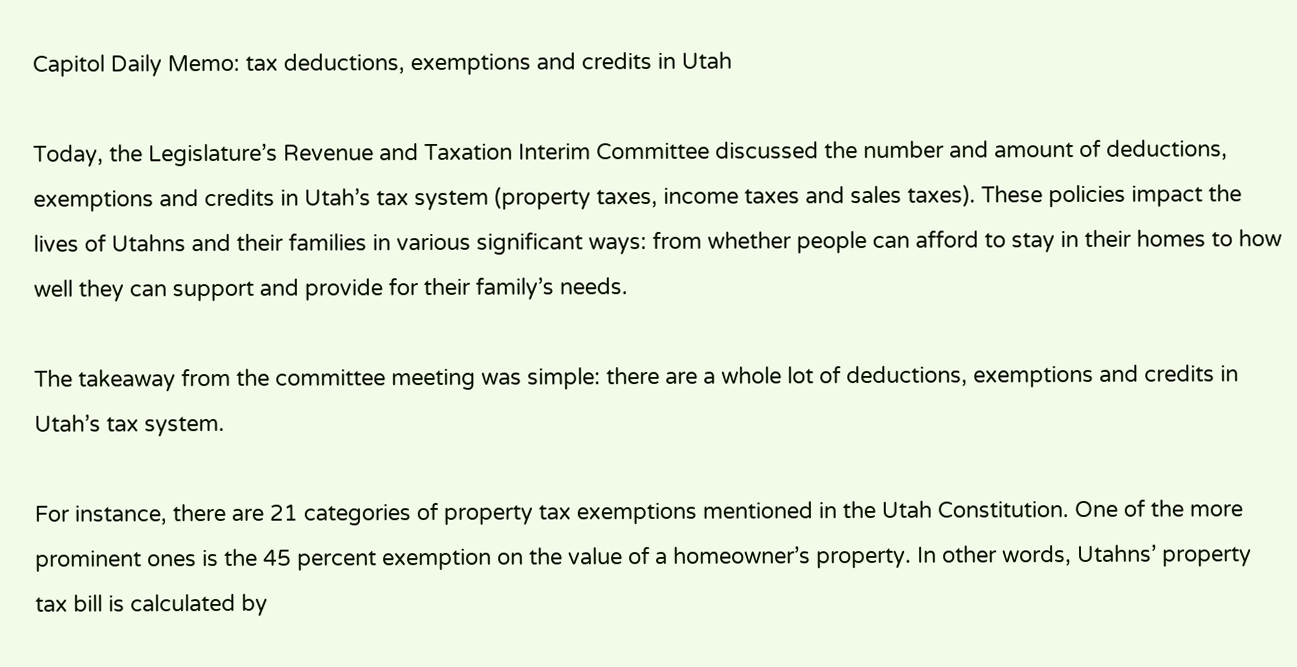Capitol Daily Memo: tax deductions, exemptions and credits in Utah

Today, the Legislature’s Revenue and Taxation Interim Committee discussed the number and amount of deductions, exemptions and credits in Utah’s tax system (property taxes, income taxes and sales taxes). These policies impact the lives of Utahns and their families in various significant ways: from whether people can afford to stay in their homes to how well they can support and provide for their family’s needs.

The takeaway from the committee meeting was simple: there are a whole lot of deductions, exemptions and credits in Utah’s tax system.

For instance, there are 21 categories of property tax exemptions mentioned in the Utah Constitution. One of the more prominent ones is the 45 percent exemption on the value of a homeowner’s property. In other words, Utahns’ property tax bill is calculated by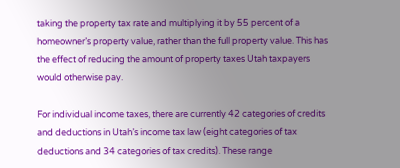taking the property tax rate and multiplying it by 55 percent of a homeowner’s property value, rather than the full property value. This has the effect of reducing the amount of property taxes Utah taxpayers would otherwise pay.

For individual income taxes, there are currently 42 categories of credits and deductions in Utah’s income tax law (eight categories of tax deductions and 34 categories of tax credits). These range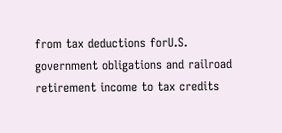from tax deductions forU.S. government obligations and railroad retirement income to tax credits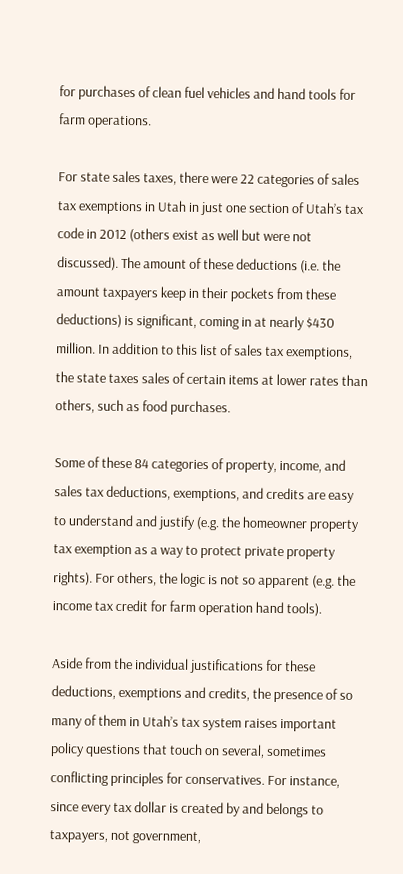for purchases of clean fuel vehicles and hand tools for farm operations.

For state sales taxes, there were 22 categories of sales tax exemptions in Utah in just one section of Utah’s tax code in 2012 (others exist as well but were not discussed). The amount of these deductions (i.e. the amount taxpayers keep in their pockets from these deductions) is significant, coming in at nearly $430 million. In addition to this list of sales tax exemptions, the state taxes sales of certain items at lower rates than others, such as food purchases.

Some of these 84 categories of property, income, and sales tax deductions, exemptions, and credits are easy to understand and justify (e.g. the homeowner property tax exemption as a way to protect private property rights). For others, the logic is not so apparent (e.g. the income tax credit for farm operation hand tools).

Aside from the individual justifications for these deductions, exemptions and credits, the presence of so many of them in Utah’s tax system raises important policy questions that touch on several, sometimes conflicting principles for conservatives. For instance, since every tax dollar is created by and belongs to taxpayers, not government,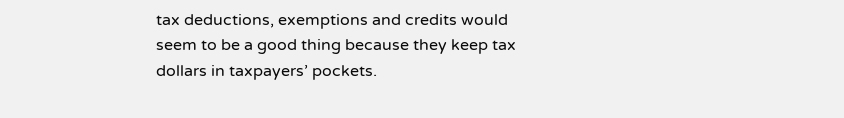tax deductions, exemptions and credits would seem to be a good thing because they keep tax dollars in taxpayers’ pockets.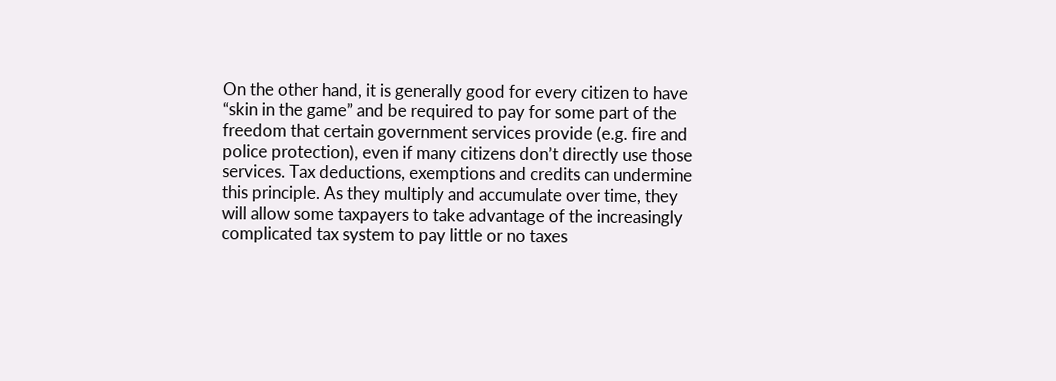On the other hand, it is generally good for every citizen to have “skin in the game” and be required to pay for some part of the freedom that certain government services provide (e.g. fire and police protection), even if many citizens don’t directly use those services. Tax deductions, exemptions and credits can undermine this principle. As they multiply and accumulate over time, they will allow some taxpayers to take advantage of the increasingly complicated tax system to pay little or no taxes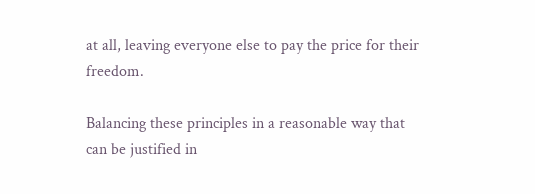at all, leaving everyone else to pay the price for their freedom.

Balancing these principles in a reasonable way that can be justified in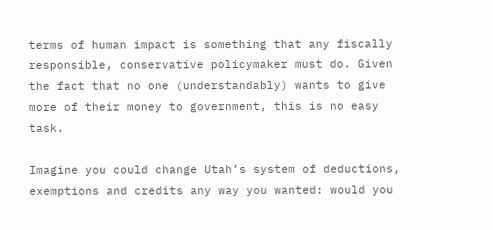terms of human impact is something that any fiscally responsible, conservative policymaker must do. Given the fact that no one (understandably) wants to give more of their money to government, this is no easy task.

Imagine you could change Utah’s system of deductions, exemptions and credits any way you wanted: would you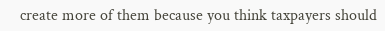create more of them because you think taxpayers should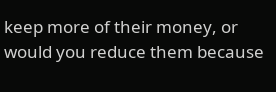keep more of their money, or would you reduce them because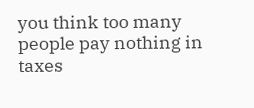you think too many people pay nothing in taxes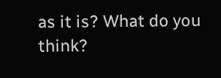as it is? What do you think?